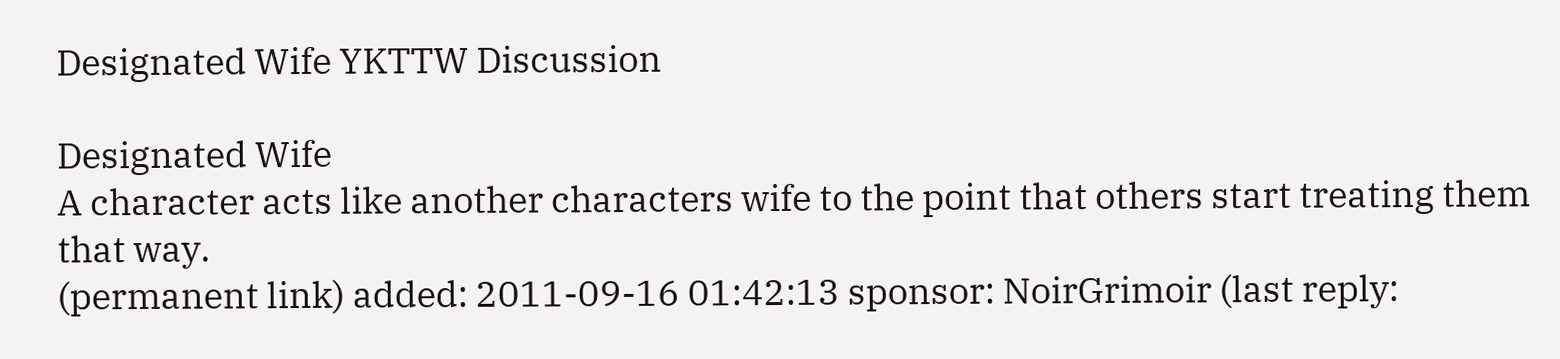Designated Wife YKTTW Discussion

Designated Wife
A character acts like another characters wife to the point that others start treating them that way.
(permanent link) added: 2011-09-16 01:42:13 sponsor: NoirGrimoir (last reply: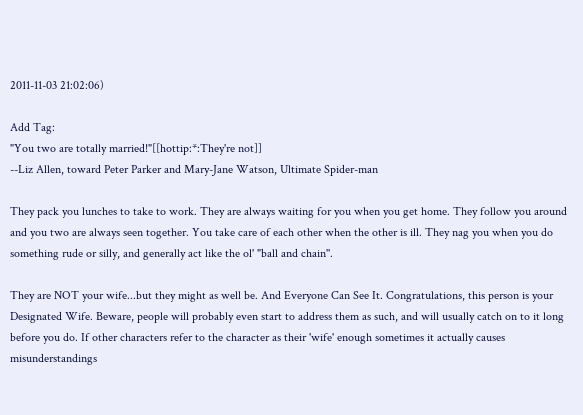2011-11-03 21:02:06)

Add Tag:
"You two are totally married!"[[hottip:*:They're not]]
--Liz Allen, toward Peter Parker and Mary-Jane Watson, Ultimate Spider-man

They pack you lunches to take to work. They are always waiting for you when you get home. They follow you around and you two are always seen together. You take care of each other when the other is ill. They nag you when you do something rude or silly, and generally act like the ol' "ball and chain''.

They are NOT your wife...but they might as well be. And Everyone Can See It. Congratulations, this person is your Designated Wife. Beware, people will probably even start to address them as such, and will usually catch on to it long before you do. If other characters refer to the character as their 'wife' enough sometimes it actually causes misunderstandings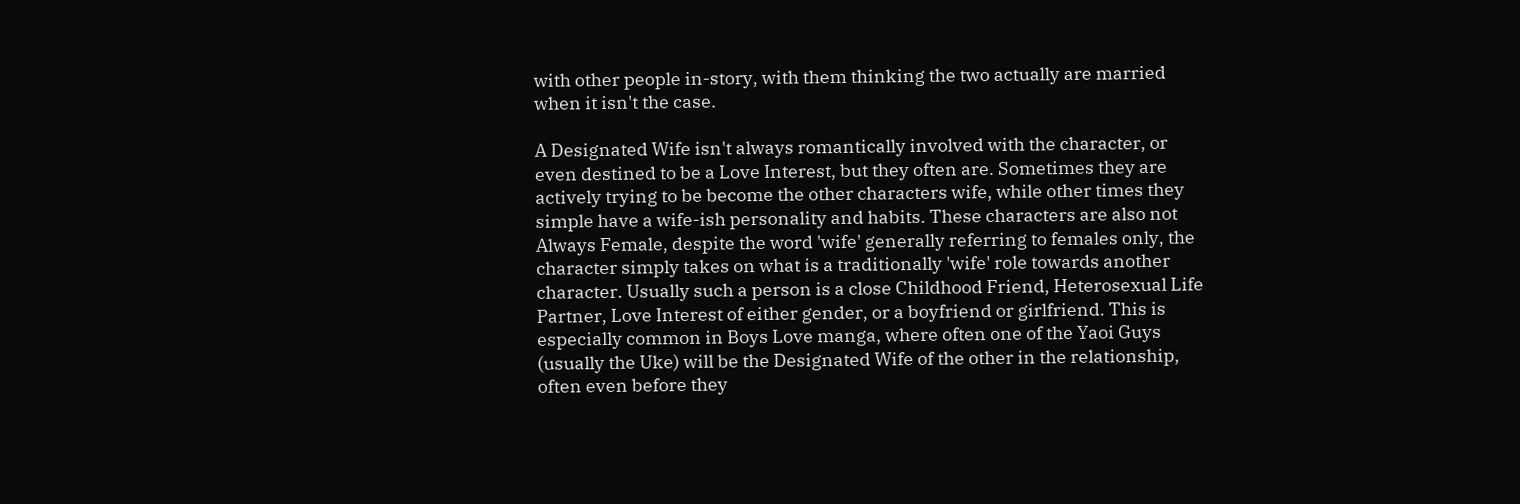with other people in-story, with them thinking the two actually are married when it isn't the case.

A Designated Wife isn't always romantically involved with the character, or even destined to be a Love Interest, but they often are. Sometimes they are actively trying to be become the other characters wife, while other times they simple have a wife-ish personality and habits. These characters are also not Always Female, despite the word 'wife' generally referring to females only, the character simply takes on what is a traditionally 'wife' role towards another character. Usually such a person is a close Childhood Friend, Heterosexual Life Partner, Love Interest of either gender, or a boyfriend or girlfriend. This is especially common in Boys Love manga, where often one of the Yaoi Guys (usually the Uke) will be the Designated Wife of the other in the relationship, often even before they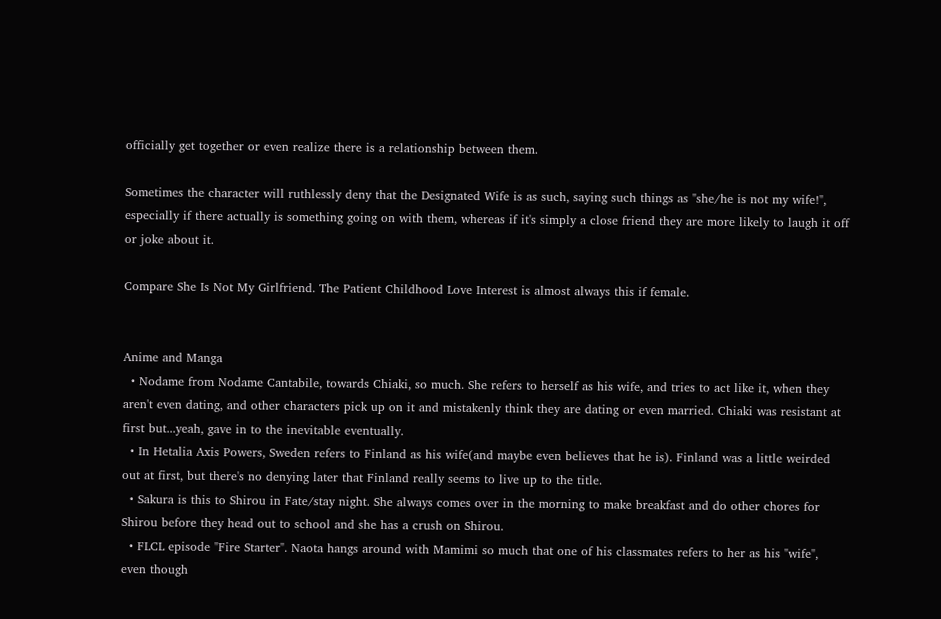officially get together or even realize there is a relationship between them.

Sometimes the character will ruthlessly deny that the Designated Wife is as such, saying such things as "she/he is not my wife!", especially if there actually is something going on with them, whereas if it's simply a close friend they are more likely to laugh it off or joke about it.

Compare She Is Not My Girlfriend. The Patient Childhood Love Interest is almost always this if female.


Anime and Manga
  • Nodame from Nodame Cantabile, towards Chiaki, so much. She refers to herself as his wife, and tries to act like it, when they aren't even dating, and other characters pick up on it and mistakenly think they are dating or even married. Chiaki was resistant at first but...yeah, gave in to the inevitable eventually.
  • In Hetalia Axis Powers, Sweden refers to Finland as his wife(and maybe even believes that he is). Finland was a little weirded out at first, but there's no denying later that Finland really seems to live up to the title.
  • Sakura is this to Shirou in Fate/stay night. She always comes over in the morning to make breakfast and do other chores for Shirou before they head out to school and she has a crush on Shirou.
  • FLCL episode "Fire Starter". Naota hangs around with Mamimi so much that one of his classmates refers to her as his "wife", even though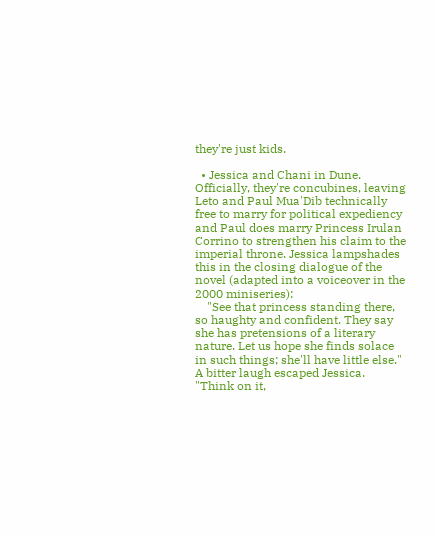they're just kids.

  • Jessica and Chani in Dune. Officially, they're concubines, leaving Leto and Paul Mua'Dib technically free to marry for political expediency and Paul does marry Princess Irulan Corrino to strengthen his claim to the imperial throne. Jessica lampshades this in the closing dialogue of the novel (adapted into a voiceover in the 2000 miniseries):
    "See that princess standing there, so haughty and confident. They say she has pretensions of a literary nature. Let us hope she finds solace in such things; she'll have little else." A bitter laugh escaped Jessica. "Think on it,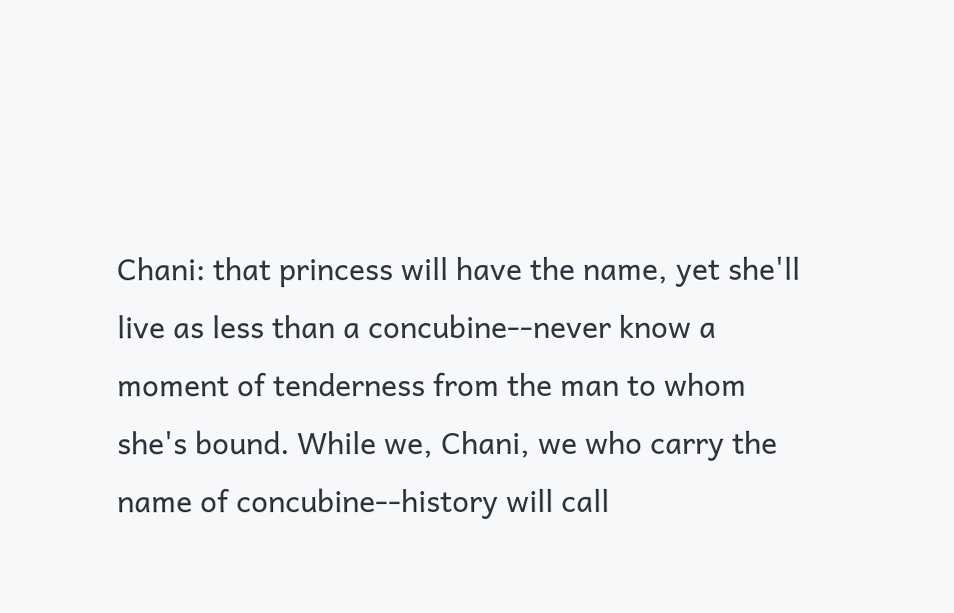Chani: that princess will have the name, yet she'll live as less than a concubine--never know a moment of tenderness from the man to whom she's bound. While we, Chani, we who carry the name of concubine--history will call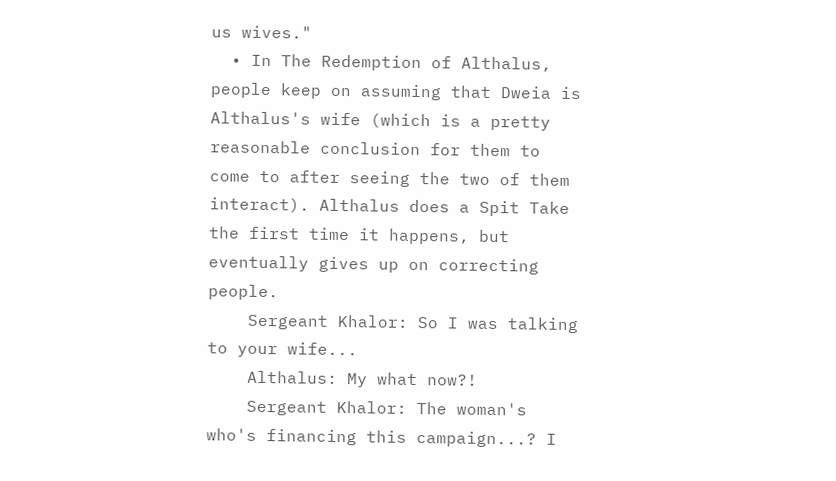us wives."
  • In The Redemption of Althalus, people keep on assuming that Dweia is Althalus's wife (which is a pretty reasonable conclusion for them to come to after seeing the two of them interact). Althalus does a Spit Take the first time it happens, but eventually gives up on correcting people.
    Sergeant Khalor: So I was talking to your wife...
    Althalus: My what now?!
    Sergeant Khalor: The woman's who's financing this campaign...? I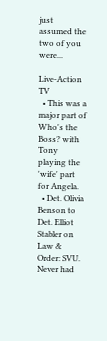just assumed the two of you were...

Live-Action TV
  • This was a major part of Who's the Boss? with Tony playing the 'wife' part for Angela.
  • Det. Olivia Benson to Det. Elliot Stabler on Law & Order: SVU. Never had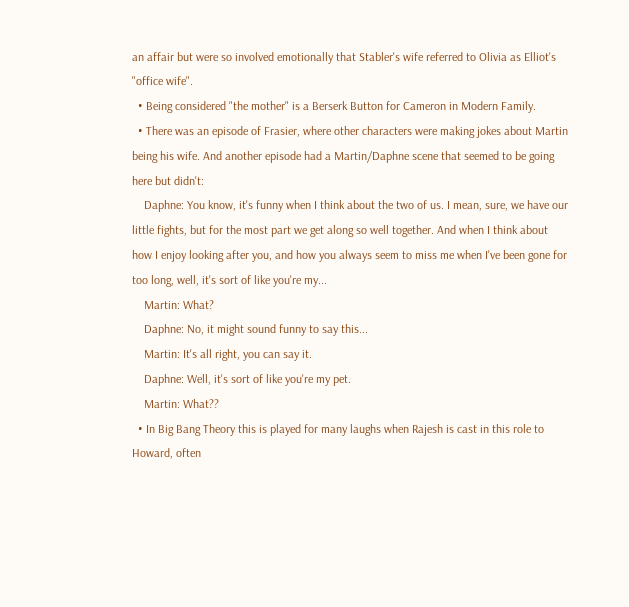an affair but were so involved emotionally that Stabler's wife referred to Olivia as Elliot's "office wife".
  • Being considered "the mother" is a Berserk Button for Cameron in Modern Family.
  • There was an episode of Frasier, where other characters were making jokes about Martin being his wife. And another episode had a Martin/Daphne scene that seemed to be going here but didn't:
    Daphne: You know, it's funny when I think about the two of us. I mean, sure, we have our little fights, but for the most part we get along so well together. And when I think about how I enjoy looking after you, and how you always seem to miss me when I've been gone for too long, well, it's sort of like you're my...
    Martin: What?
    Daphne: No, it might sound funny to say this...
    Martin: It's all right, you can say it.
    Daphne: Well, it's sort of like you're my pet.
    Martin: What??
  • In Big Bang Theory this is played for many laughs when Rajesh is cast in this role to Howard, often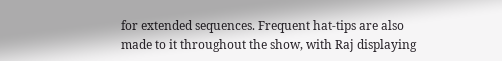for extended sequences. Frequent hat-tips are also made to it throughout the show, with Raj displaying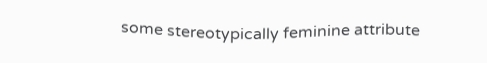some stereotypically feminine attribute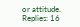or attitude.
Replies: 16